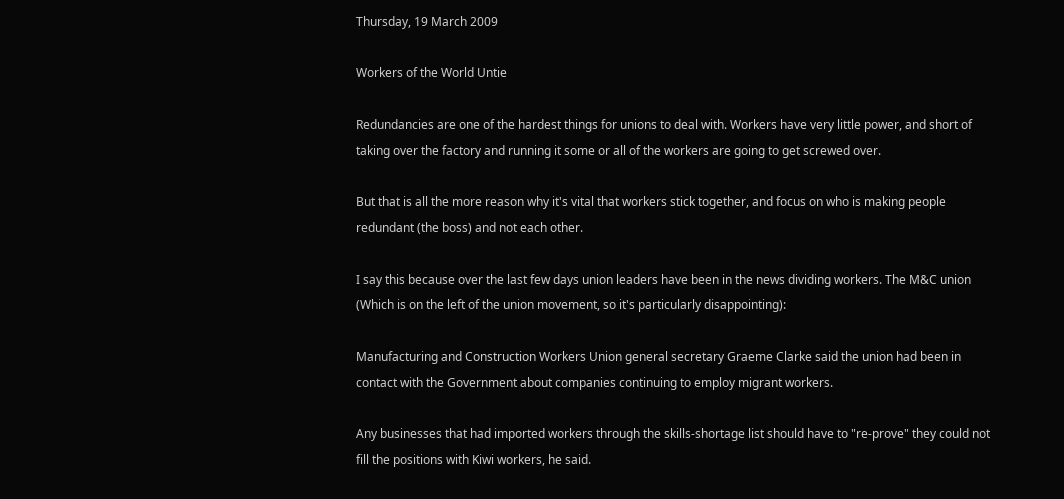Thursday, 19 March 2009

Workers of the World Untie

Redundancies are one of the hardest things for unions to deal with. Workers have very little power, and short of taking over the factory and running it some or all of the workers are going to get screwed over.

But that is all the more reason why it's vital that workers stick together, and focus on who is making people redundant (the boss) and not each other.

I say this because over the last few days union leaders have been in the news dividing workers. The M&C union (Which is on the left of the union movement, so it's particularly disappointing):

Manufacturing and Construction Workers Union general secretary Graeme Clarke said the union had been in contact with the Government about companies continuing to employ migrant workers.

Any businesses that had imported workers through the skills-shortage list should have to "re-prove" they could not fill the positions with Kiwi workers, he said.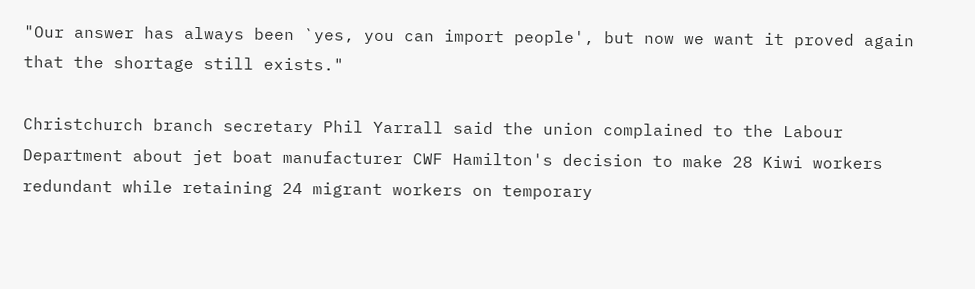"Our answer has always been `yes, you can import people', but now we want it proved again that the shortage still exists."

Christchurch branch secretary Phil Yarrall said the union complained to the Labour Department about jet boat manufacturer CWF Hamilton's decision to make 28 Kiwi workers redundant while retaining 24 migrant workers on temporary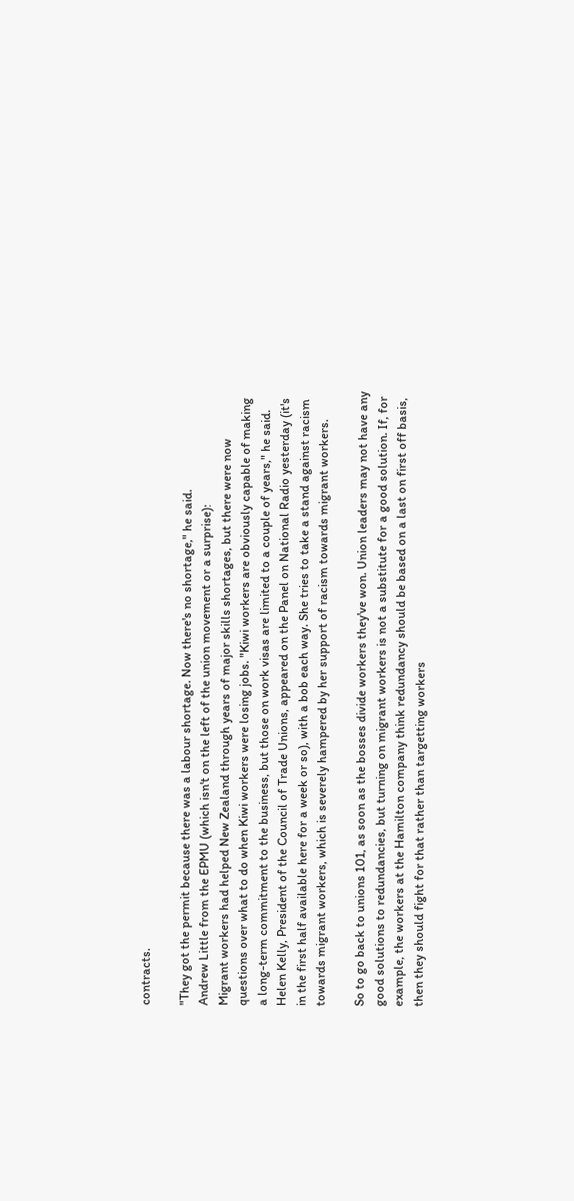contracts.

"They got the permit because there was a labour shortage. Now there's no shortage," he said.
Andrew Little from the EPMU (which isn't on the left of the union movement or a surprise):
Migrant workers had helped New Zealand through years of major skills shortages, but there were now questions over what to do when Kiwi workers were losing jobs. "Kiwi workers are obviously capable of making a long-term commitment to the business, but those on work visas are limited to a couple of years," he said.
Helen Kelly, President of the Council of Trade Unions, appeared on the Panel on National Radio yesterday (it's in the first half available here for a week or so), with a bob each way. She tries to take a stand against racism towards migrant workers, which is severely hampered by her support of racism towards migrant workers.

So to go back to unions 101, as soon as the bosses divide workers they've won. Union leaders may not have any good solutions to redundancies, but turning on migrant workers is not a substitute for a good solution. If, for example, the workers at the Hamilton company think redundancy should be based on a last on first off basis, then they should fight for that rather than targetting workers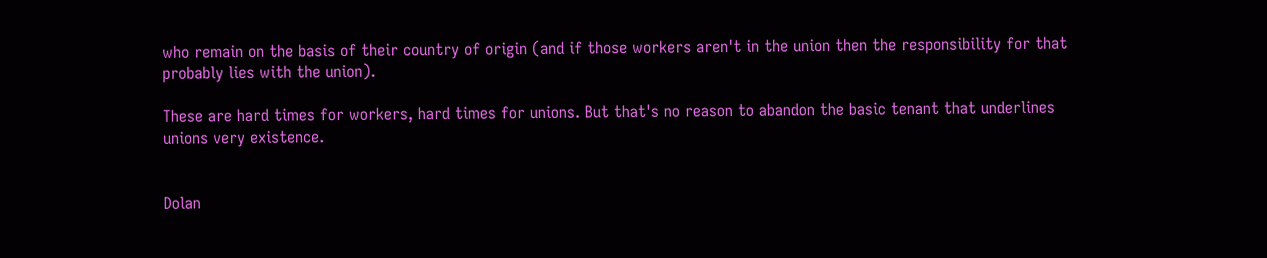who remain on the basis of their country of origin (and if those workers aren't in the union then the responsibility for that probably lies with the union).

These are hard times for workers, hard times for unions. But that's no reason to abandon the basic tenant that underlines unions very existence.


Dolan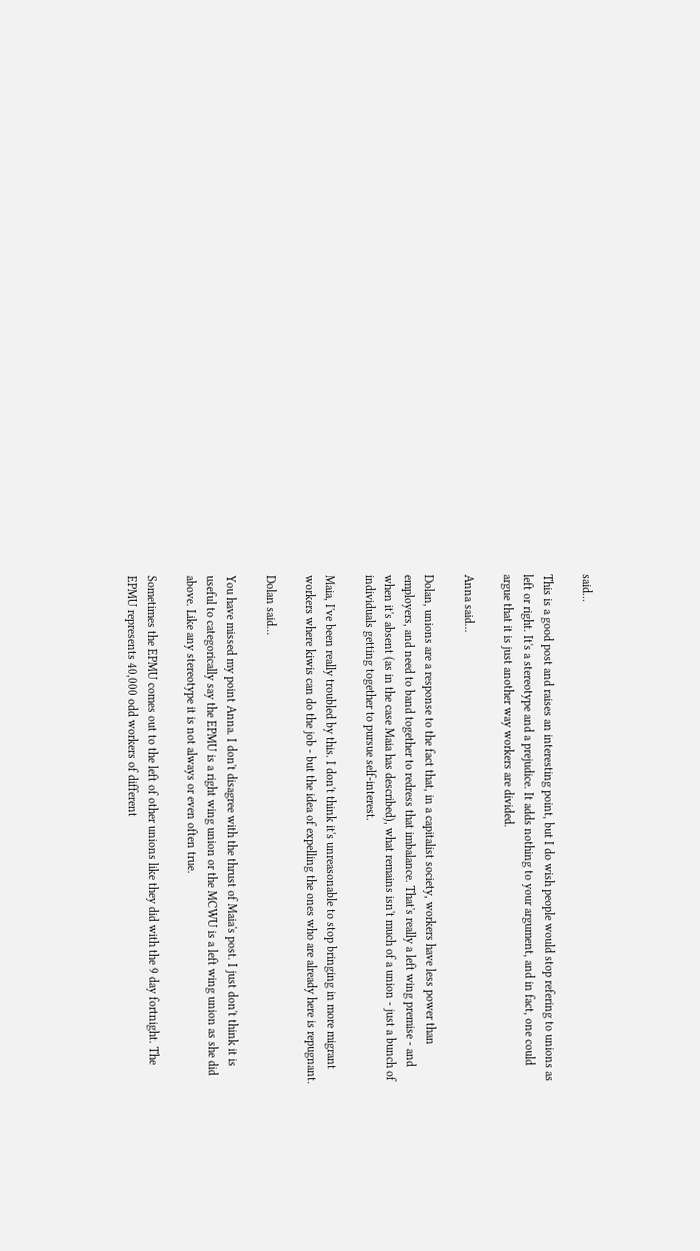said...

This is a good post and raises an interesting point, but I do wish people would stop refering to unions as left or right. It's a stereotype and a prejudice. It adds nothing to your argument, and in fact, one could argue that it is just another way workers are divided.

Anna said...

Dolan, unions are a response to the fact that, in a capitalist society, workers have less power than employers, and need to band together to redress that imbalance. That's really a left wing premise - and when it's absent (as in the case Maia has described), what remains isn't much of a union - just a bunch of individuals getting together to pursue self-interest.

Maia, I've been really troubled by this. I don't think it's unreasonable to stop bringing in more migrant workers where kiwis can do the job - but the idea of expelling the ones who are already here is repugnant.

Dolan said...

You have missed my point Anna. I don't disagree with the thrust of Maia's post. I just don't think it is useful to categorically say the EPMU is a right wing union or the MCWU is a left wing union as she did above. Like any stereotype it is not always or even often true.

Sometimes the EPMU comes out to the left of other unions like they did with the 9 day fortnight. The EPMU represents 40,000 odd workers of different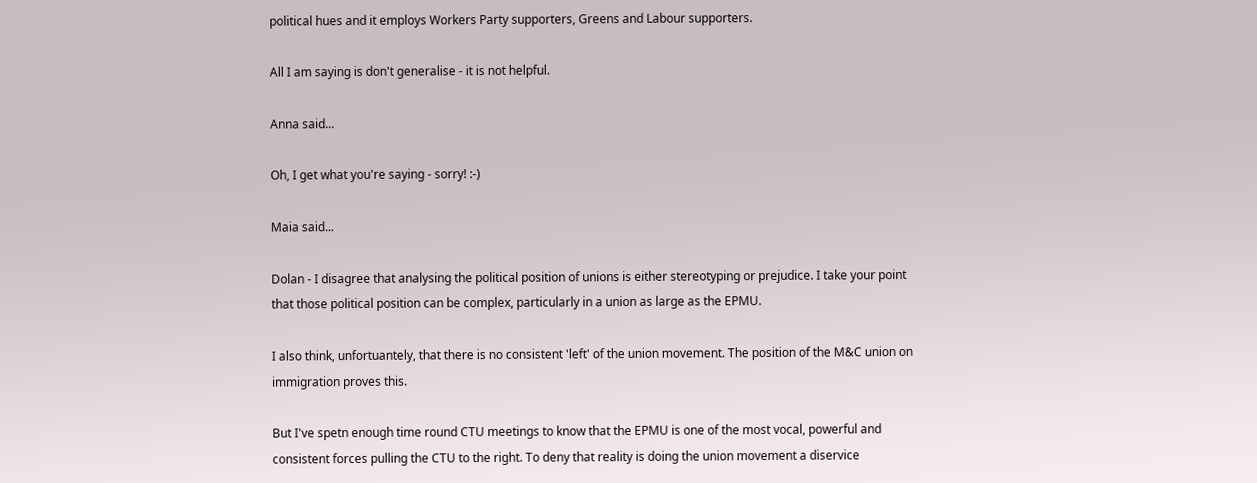political hues and it employs Workers Party supporters, Greens and Labour supporters.

All I am saying is don't generalise - it is not helpful.

Anna said...

Oh, I get what you're saying - sorry! :-)

Maia said...

Dolan - I disagree that analysing the political position of unions is either stereotyping or prejudice. I take your point that those political position can be complex, particularly in a union as large as the EPMU.

I also think, unfortuantely, that there is no consistent 'left' of the union movement. The position of the M&C union on immigration proves this.

But I've spetn enough time round CTU meetings to know that the EPMU is one of the most vocal, powerful and consistent forces pulling the CTU to the right. To deny that reality is doing the union movement a diservice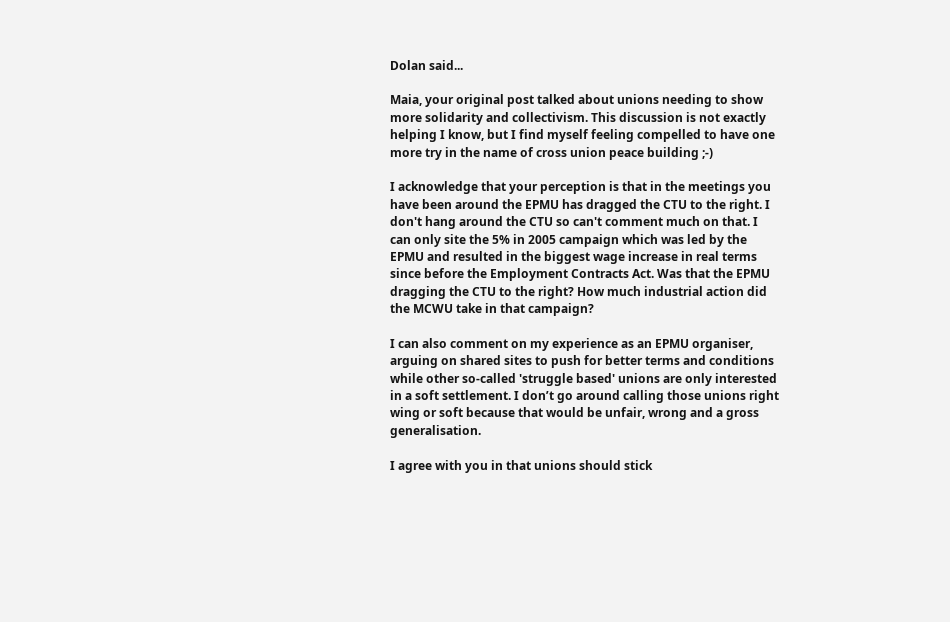Dolan said...

Maia, your original post talked about unions needing to show more solidarity and collectivism. This discussion is not exactly helping I know, but I find myself feeling compelled to have one more try in the name of cross union peace building ;-)

I acknowledge that your perception is that in the meetings you have been around the EPMU has dragged the CTU to the right. I don't hang around the CTU so can't comment much on that. I can only site the 5% in 2005 campaign which was led by the EPMU and resulted in the biggest wage increase in real terms since before the Employment Contracts Act. Was that the EPMU dragging the CTU to the right? How much industrial action did the MCWU take in that campaign?

I can also comment on my experience as an EPMU organiser, arguing on shared sites to push for better terms and conditions while other so-called 'struggle based' unions are only interested in a soft settlement. I don’t go around calling those unions right wing or soft because that would be unfair, wrong and a gross generalisation.

I agree with you in that unions should stick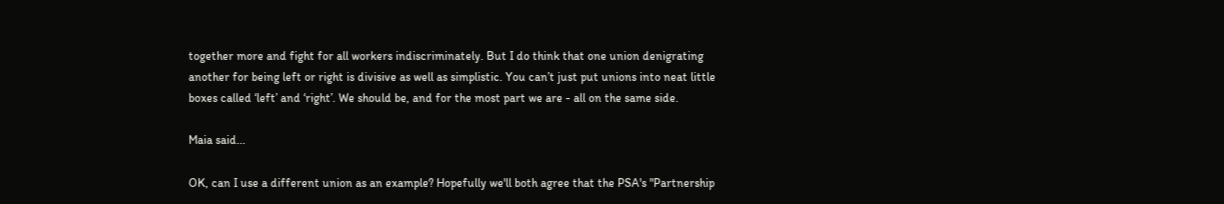together more and fight for all workers indiscriminately. But I do think that one union denigrating another for being left or right is divisive as well as simplistic. You can’t just put unions into neat little boxes called ‘left’ and ‘right’. We should be, and for the most part we are - all on the same side.

Maia said...

OK, can I use a different union as an example? Hopefully we'll both agree that the PSA's "Partnership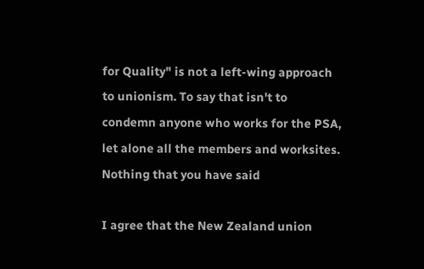for Quality" is not a left-wing approach to unionism. To say that isn't to condemn anyone who works for the PSA, let alone all the members and worksites. Nothing that you have said

I agree that the New Zealand union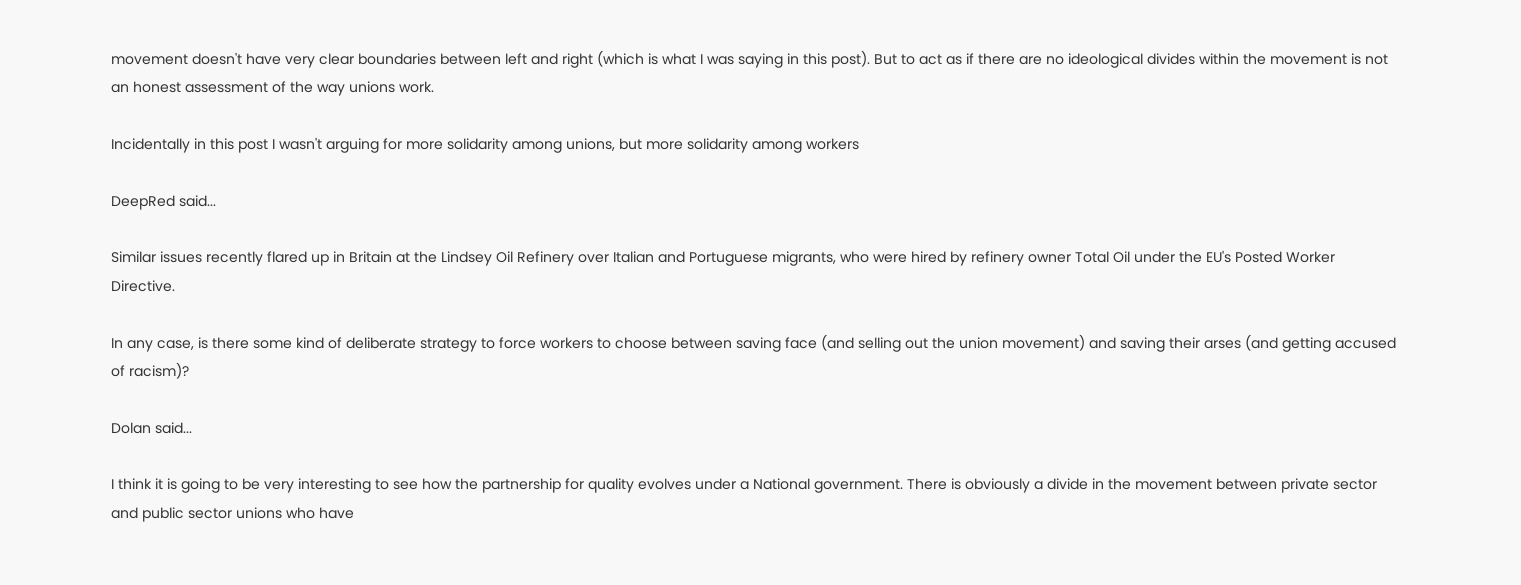movement doesn't have very clear boundaries between left and right (which is what I was saying in this post). But to act as if there are no ideological divides within the movement is not an honest assessment of the way unions work.

Incidentally in this post I wasn't arguing for more solidarity among unions, but more solidarity among workers

DeepRed said...

Similar issues recently flared up in Britain at the Lindsey Oil Refinery over Italian and Portuguese migrants, who were hired by refinery owner Total Oil under the EU's Posted Worker Directive.

In any case, is there some kind of deliberate strategy to force workers to choose between saving face (and selling out the union movement) and saving their arses (and getting accused of racism)?

Dolan said...

I think it is going to be very interesting to see how the partnership for quality evolves under a National government. There is obviously a divide in the movement between private sector and public sector unions who have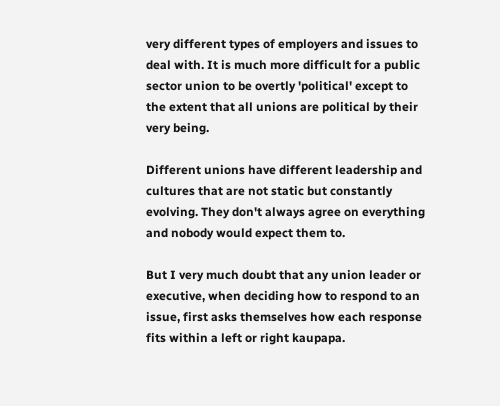very different types of employers and issues to deal with. It is much more difficult for a public sector union to be overtly 'political' except to the extent that all unions are political by their very being.

Different unions have different leadership and cultures that are not static but constantly evolving. They don't always agree on everything and nobody would expect them to.

But I very much doubt that any union leader or executive, when deciding how to respond to an issue, first asks themselves how each response fits within a left or right kaupapa.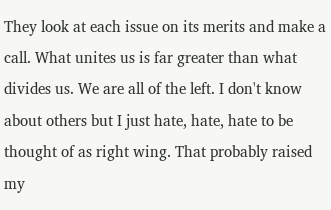They look at each issue on its merits and make a call. What unites us is far greater than what divides us. We are all of the left. I don't know about others but I just hate, hate, hate to be thought of as right wing. That probably raised my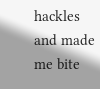hackles and made me bite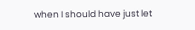when I should have just let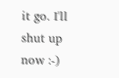it go. I'll shut up now :-)